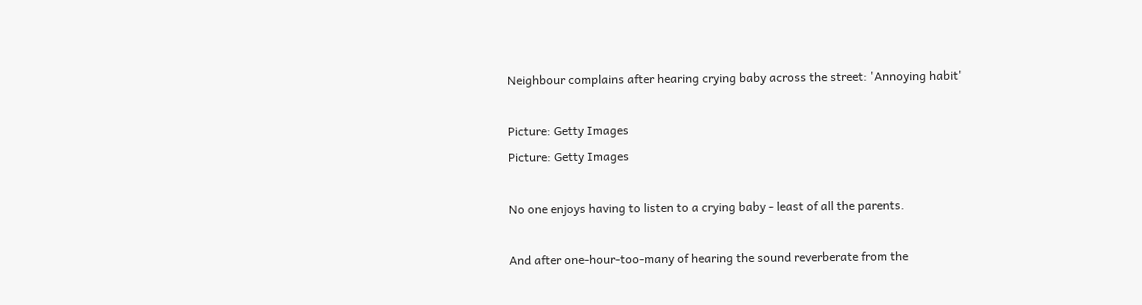Neighbour complains after hearing crying baby across the street: 'Annoying habit'

Picture: Getty Images
Picture: Getty Images

No one enjoys having to listen to a crying baby - least of all the parents.

And after one-hour-too-many of hearing the sound reverberate from the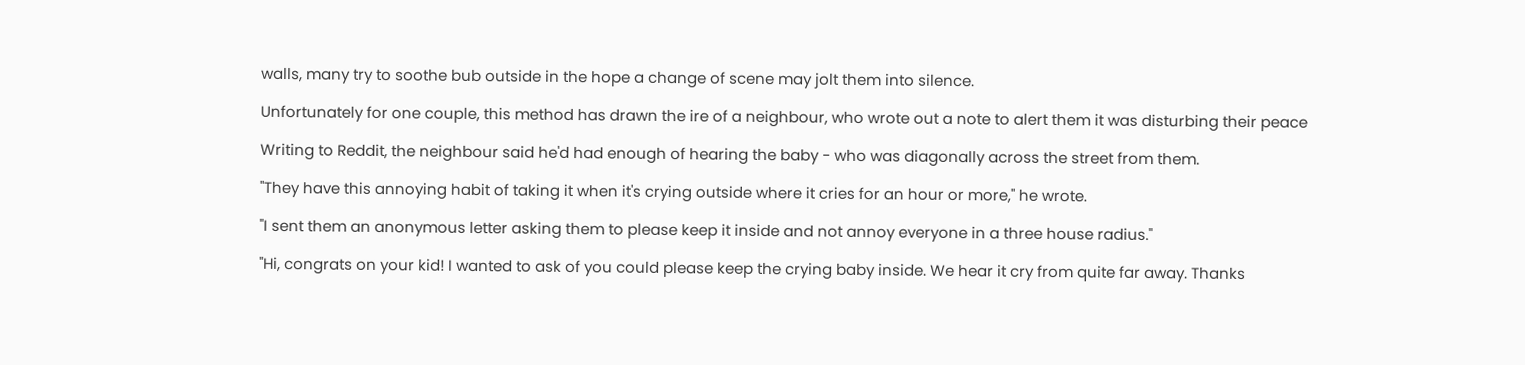walls, many try to soothe bub outside in the hope a change of scene may jolt them into silence.

Unfortunately for one couple, this method has drawn the ire of a neighbour, who wrote out a note to alert them it was disturbing their peace

Writing to Reddit, the neighbour said he'd had enough of hearing the baby - who was diagonally across the street from them.

"They have this annoying habit of taking it when it's crying outside where it cries for an hour or more," he wrote.

"I sent them an anonymous letter asking them to please keep it inside and not annoy everyone in a three house radius."

"Hi, congrats on your kid! I wanted to ask of you could please keep the crying baby inside. We hear it cry from quite far away. Thanks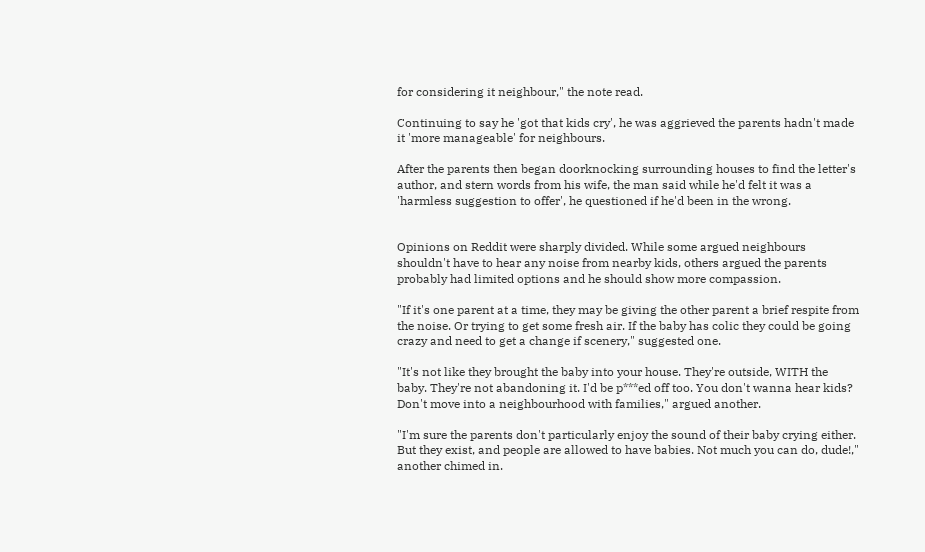for considering it neighbour," the note read.

Continuing to say he 'got that kids cry', he was aggrieved the parents hadn't made it 'more manageable' for neighbours.

After the parents then began doorknocking surrounding houses to find the letter's author, and stern words from his wife, the man said while he'd felt it was a 'harmless suggestion to offer', he questioned if he'd been in the wrong.


Opinions on Reddit were sharply divided. While some argued neighbours shouldn't have to hear any noise from nearby kids, others argued the parents probably had limited options and he should show more compassion.

"If it's one parent at a time, they may be giving the other parent a brief respite from the noise. Or trying to get some fresh air. If the baby has colic they could be going crazy and need to get a change if scenery," suggested one.

"It's not like they brought the baby into your house. They're outside, WITH the baby. They're not abandoning it. I'd be p***ed off too. You don't wanna hear kids? Don't move into a neighbourhood with families," argued another.

"I'm sure the parents don't particularly enjoy the sound of their baby crying either. But they exist, and people are allowed to have babies. Not much you can do, dude!," another chimed in.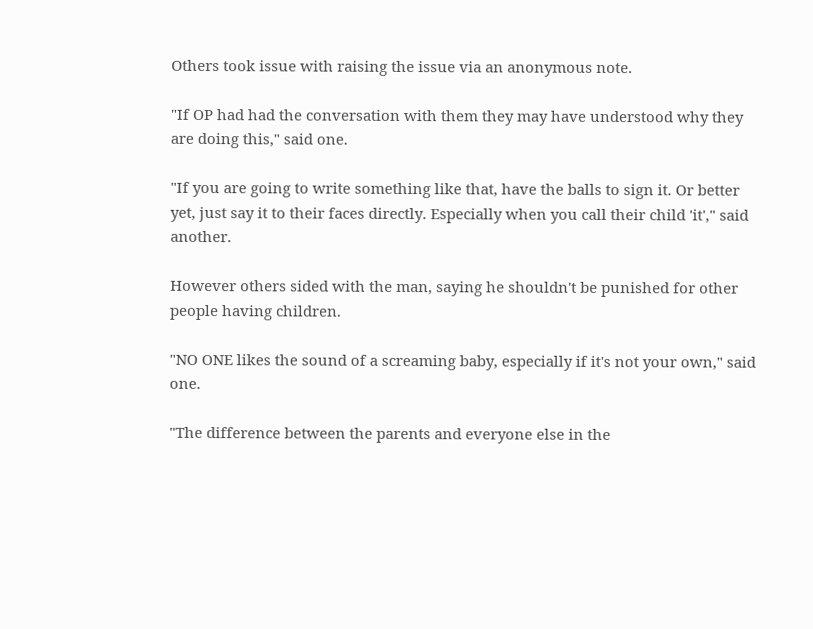Others took issue with raising the issue via an anonymous note.

"If OP had had the conversation with them they may have understood why they are doing this," said one.

"If you are going to write something like that, have the balls to sign it. Or better yet, just say it to their faces directly. Especially when you call their child 'it'," said another.

However others sided with the man, saying he shouldn't be punished for other people having children.

"NO ONE likes the sound of a screaming baby, especially if it's not your own," said one.

"The difference between the parents and everyone else in the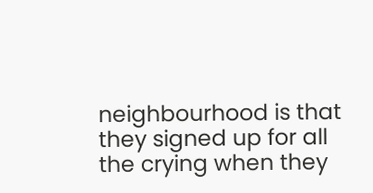neighbourhood is that they signed up for all the crying when they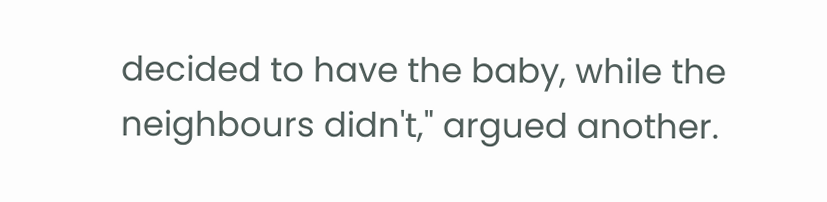decided to have the baby, while the neighbours didn't," argued another.